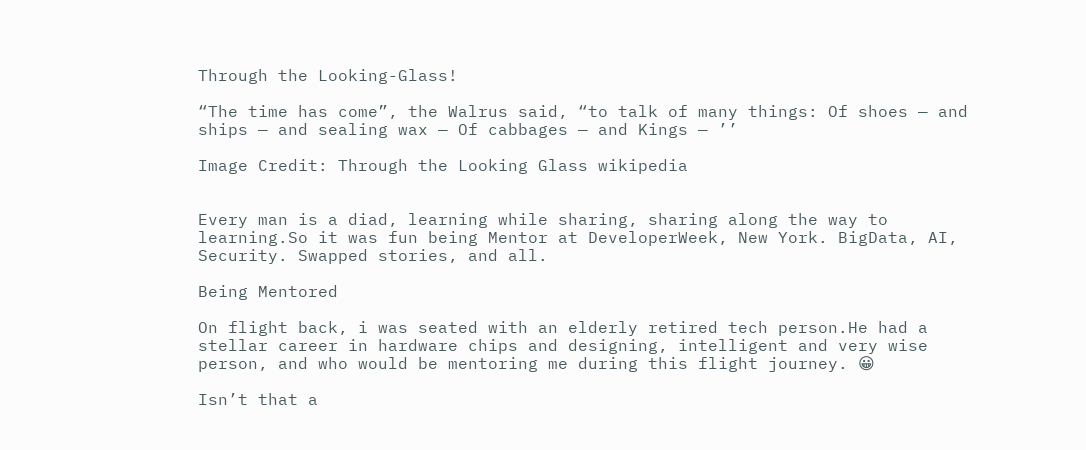Through the Looking-Glass!

“The time has come”, the Walrus said, “to talk of many things: Of shoes — and ships — and sealing wax — Of cabbages — and Kings — ’’

Image Credit: Through the Looking Glass wikipedia


Every man is a diad, learning while sharing, sharing along the way to learning.So it was fun being Mentor at DeveloperWeek, New York. BigData, AI, Security. Swapped stories, and all.

Being Mentored

On flight back, i was seated with an elderly retired tech person.He had a stellar career in hardware chips and designing, intelligent and very wise person, and who would be mentoring me during this flight journey. 😀

Isn’t that a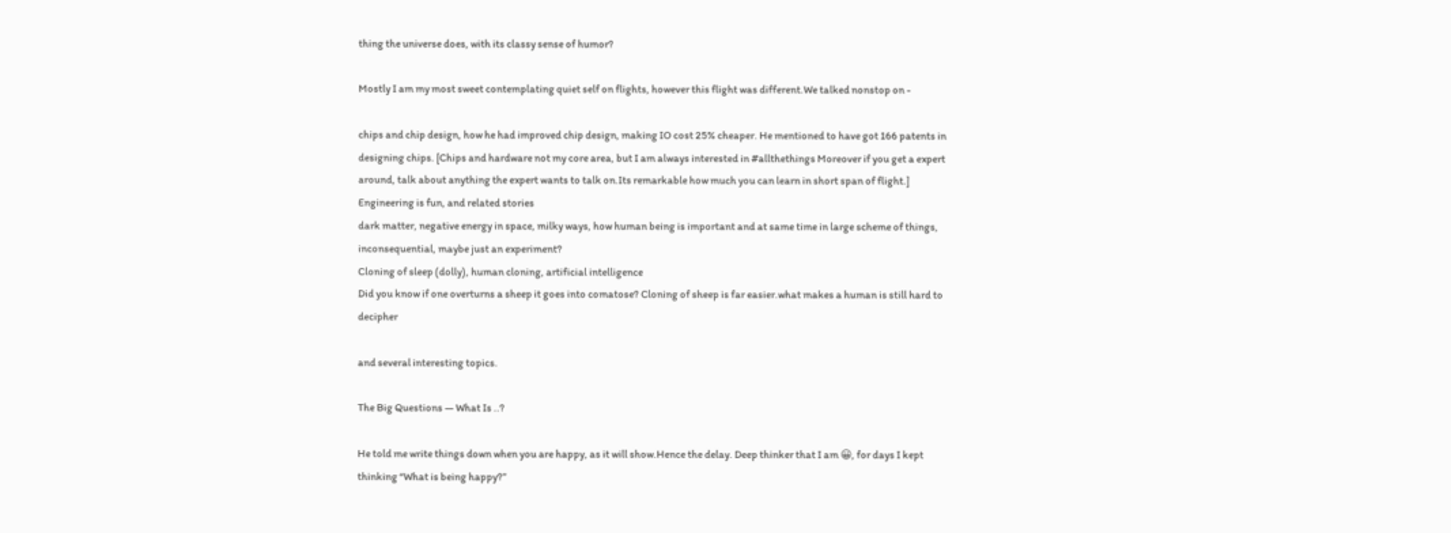thing the universe does, with its classy sense of humor?

Mostly I am my most sweet contemplating quiet self on flights, however this flight was different.We talked nonstop on -

chips and chip design, how he had improved chip design, making IO cost 25% cheaper. He mentioned to have got 166 patents in designing chips. [Chips and hardware not my core area, but I am always interested in #allthethings Moreover if you get a expert around, talk about anything the expert wants to talk on.Its remarkable how much you can learn in short span of flight.]
Engineering is fun, and related stories
dark matter, negative energy in space, milky ways, how human being is important and at same time in large scheme of things, inconsequential, maybe just an experiment?
Cloning of sleep (dolly), human cloning, artificial intelligence
Did you know if one overturns a sheep it goes into comatose? Cloning of sheep is far easier.what makes a human is still hard to decipher

and several interesting topics.

The Big Questions — What Is ..?

He told me write things down when you are happy, as it will show.Hence the delay. Deep thinker that I am 😀, for days I kept thinking “What is being happy?”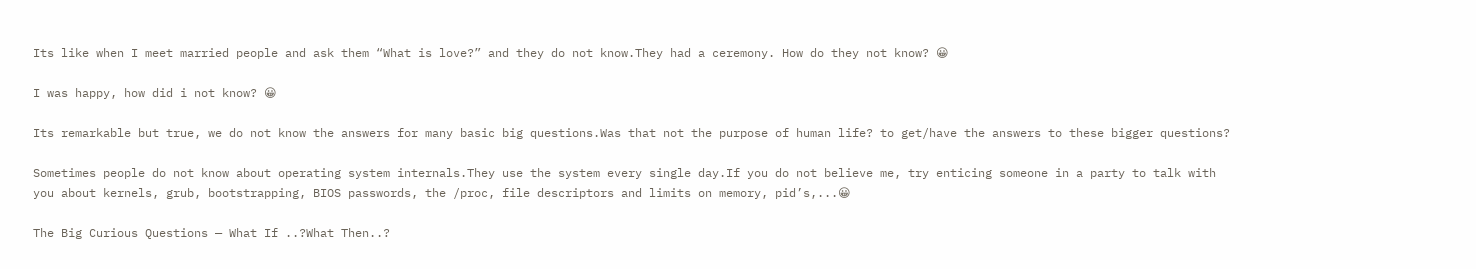Its like when I meet married people and ask them “What is love?” and they do not know.They had a ceremony. How do they not know? 😀

I was happy, how did i not know? 😀

Its remarkable but true, we do not know the answers for many basic big questions.Was that not the purpose of human life? to get/have the answers to these bigger questions?

Sometimes people do not know about operating system internals.They use the system every single day.If you do not believe me, try enticing someone in a party to talk with you about kernels, grub, bootstrapping, BIOS passwords, the /proc, file descriptors and limits on memory, pid’s,...😀

The Big Curious Questions — What If ..?What Then..?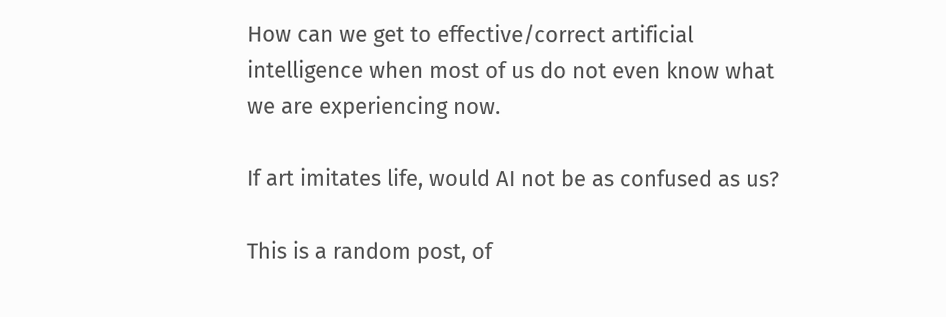How can we get to effective/correct artificial intelligence when most of us do not even know what we are experiencing now.

If art imitates life, would AI not be as confused as us?

This is a random post, of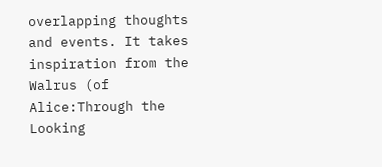overlapping thoughts and events. It takes inspiration from the Walrus (of Alice:Through the Looking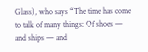Glass), who says “The time has come to talk of many things: Of shoes — and ships — and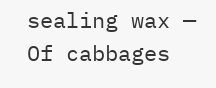sealing wax — Of cabbages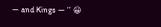— and Kings — ’’ 😀